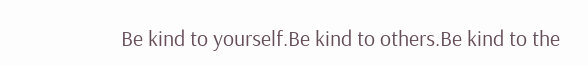Be kind to yourself.Be kind to others.Be kind to the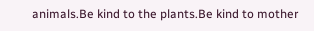animals.Be kind to the plants.Be kind to mother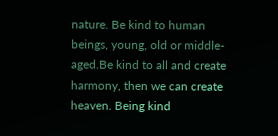nature. Be kind to human beings, young, old or middle-aged.Be kind to all and create harmony, then we can create heaven. Being kind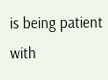is being patient with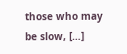those who may be slow, […]